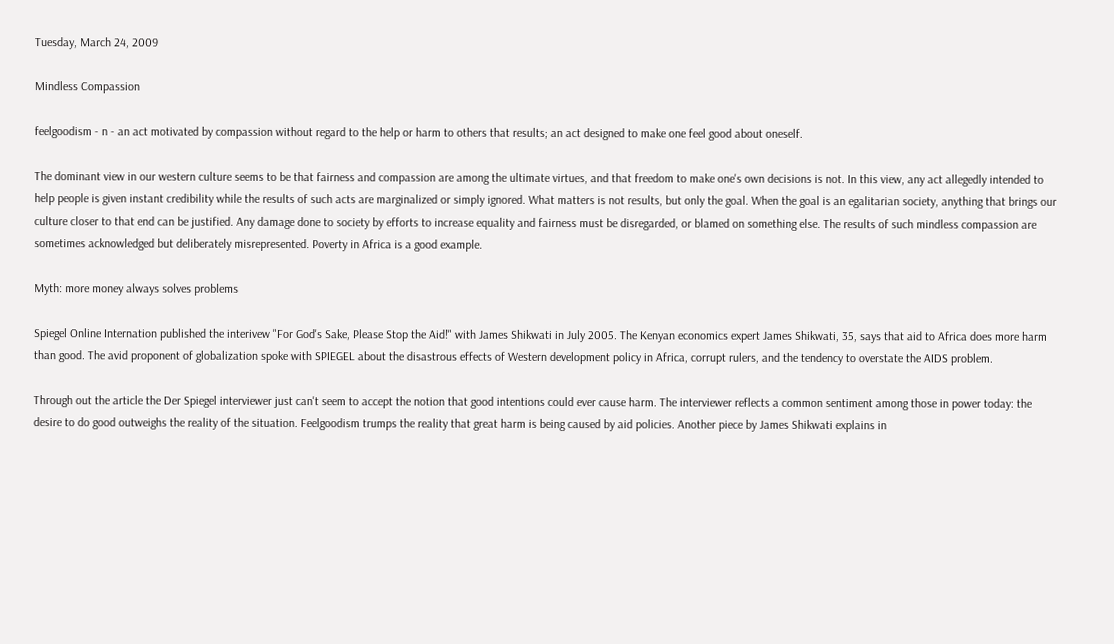Tuesday, March 24, 2009

Mindless Compassion

feelgoodism - n - an act motivated by compassion without regard to the help or harm to others that results; an act designed to make one feel good about oneself.

The dominant view in our western culture seems to be that fairness and compassion are among the ultimate virtues, and that freedom to make one's own decisions is not. In this view, any act allegedly intended to help people is given instant credibility while the results of such acts are marginalized or simply ignored. What matters is not results, but only the goal. When the goal is an egalitarian society, anything that brings our culture closer to that end can be justified. Any damage done to society by efforts to increase equality and fairness must be disregarded, or blamed on something else. The results of such mindless compassion are sometimes acknowledged but deliberately misrepresented. Poverty in Africa is a good example.

Myth: more money always solves problems

Spiegel Online Internation published the interivew "For God's Sake, Please Stop the Aid!" with James Shikwati in July 2005. The Kenyan economics expert James Shikwati, 35, says that aid to Africa does more harm than good. The avid proponent of globalization spoke with SPIEGEL about the disastrous effects of Western development policy in Africa, corrupt rulers, and the tendency to overstate the AIDS problem.

Through out the article the Der Spiegel interviewer just can't seem to accept the notion that good intentions could ever cause harm. The interviewer reflects a common sentiment among those in power today: the desire to do good outweighs the reality of the situation. Feelgoodism trumps the reality that great harm is being caused by aid policies. Another piece by James Shikwati explains in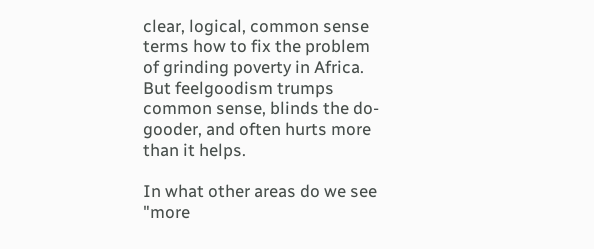clear, logical, common sense terms how to fix the problem of grinding poverty in Africa. But feelgoodism trumps common sense, blinds the do-gooder, and often hurts more than it helps.

In what other areas do we see "more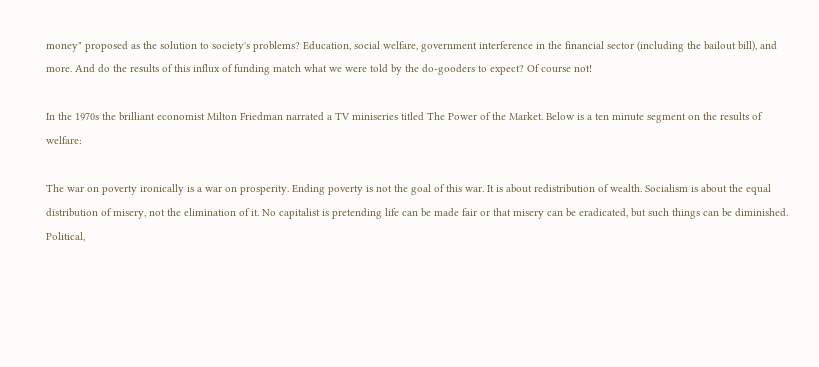money" proposed as the solution to society's problems? Education, social welfare, government interference in the financial sector (including the bailout bill), and more. And do the results of this influx of funding match what we were told by the do-gooders to expect? Of course not!

In the 1970s the brilliant economist Milton Friedman narrated a TV miniseries titled The Power of the Market. Below is a ten minute segment on the results of welfare:

The war on poverty ironically is a war on prosperity. Ending poverty is not the goal of this war. It is about redistribution of wealth. Socialism is about the equal distribution of misery, not the elimination of it. No capitalist is pretending life can be made fair or that misery can be eradicated, but such things can be diminished. Political,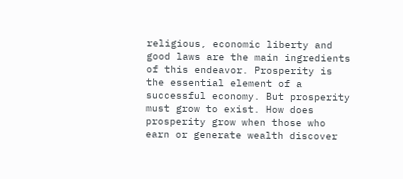religious, economic liberty and good laws are the main ingredients of this endeavor. Prosperity is the essential element of a successful economy. But prosperity must grow to exist. How does prosperity grow when those who earn or generate wealth discover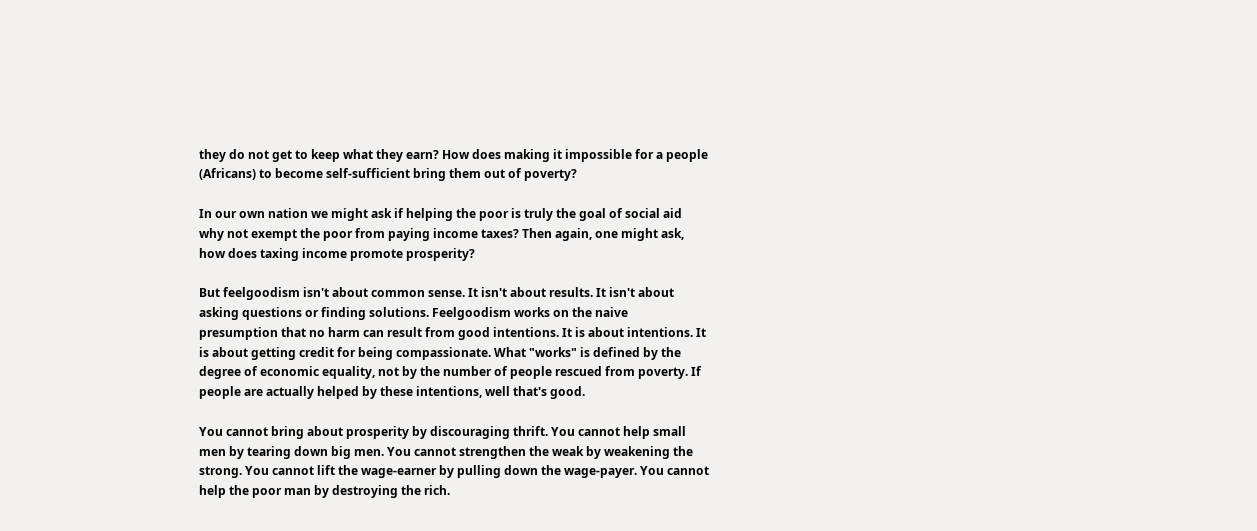they do not get to keep what they earn? How does making it impossible for a people (Africans) to become self-sufficient bring them out of poverty?

In our own nation we might ask if helping the poor is truly the goal of social aid why not exempt the poor from paying income taxes? Then again, one might ask, how does taxing income promote prosperity?

But feelgoodism isn't about common sense. It isn't about results. It isn't about asking questions or finding solutions. Feelgoodism works on the naive presumption that no harm can result from good intentions. It is about intentions. It is about getting credit for being compassionate. What "works" is defined by the degree of economic equality, not by the number of people rescued from poverty. If people are actually helped by these intentions, well that's good.

You cannot bring about prosperity by discouraging thrift. You cannot help small men by tearing down big men. You cannot strengthen the weak by weakening the strong. You cannot lift the wage-earner by pulling down the wage-payer. You cannot help the poor man by destroying the rich.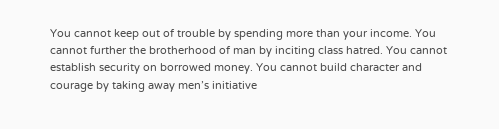You cannot keep out of trouble by spending more than your income. You cannot further the brotherhood of man by inciting class hatred. You cannot establish security on borrowed money. You cannot build character and courage by taking away men’s initiative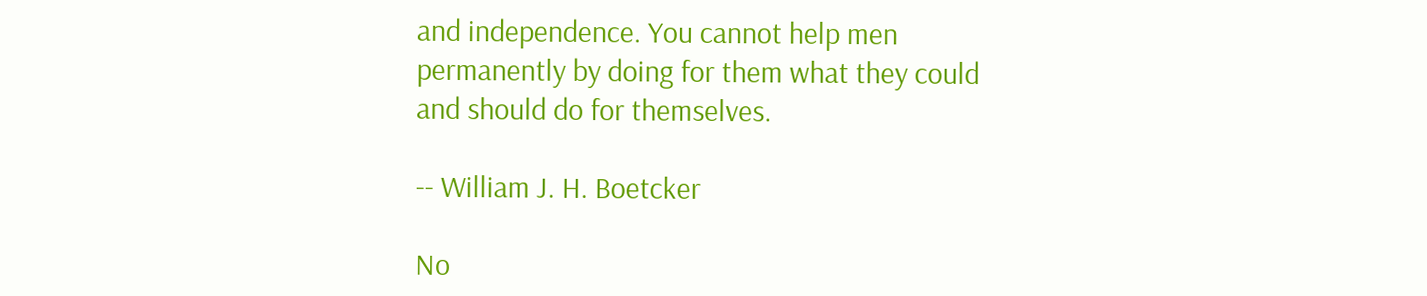and independence. You cannot help men permanently by doing for them what they could and should do for themselves.

-- William J. H. Boetcker

No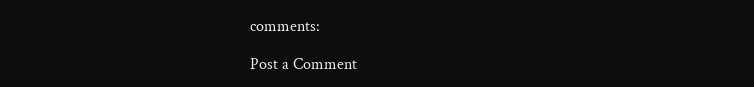comments:

Post a Comment